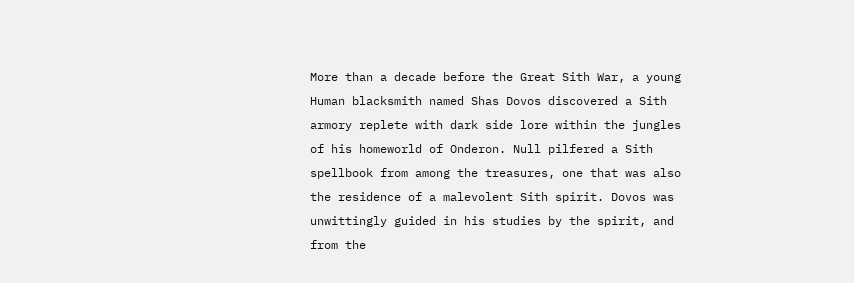More than a decade before the Great Sith War, a young Human blacksmith named Shas Dovos discovered a Sith armory replete with dark side lore within the jungles of his homeworld of Onderon. Null pilfered a Sith spellbook from among the treasures, one that was also the residence of a malevolent Sith spirit. Dovos was unwittingly guided in his studies by the spirit, and from the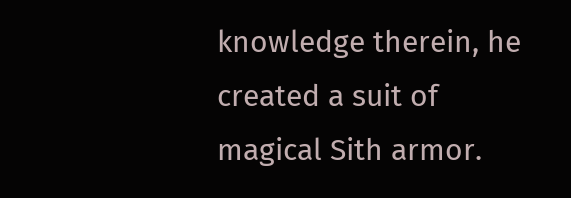knowledge therein, he created a suit of magical Sith armor.